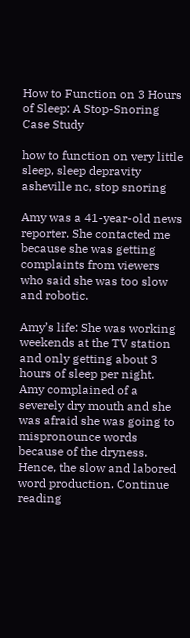How to Function on 3 Hours of Sleep: A Stop-Snoring Case Study

how to function on very little sleep, sleep depravity asheville nc, stop snoring

Amy was a 41-year-old news reporter. She contacted me because she was getting complaints from viewers who said she was too slow and robotic.

Amy’s life: She was working weekends at the TV station and only getting about 3 hours of sleep per night. Amy complained of a severely dry mouth and she was afraid she was going to mispronounce words because of the dryness. Hence, the slow and labored word production. Continue reading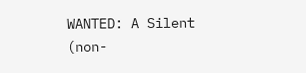WANTED: A Silent (non-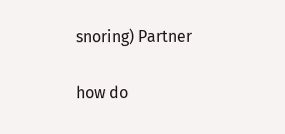snoring) Partner

how do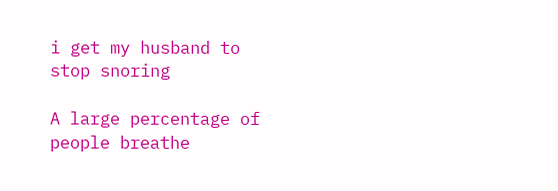i get my husband to stop snoring

A large percentage of people breathe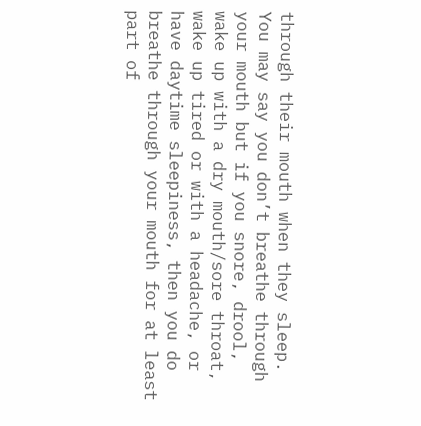through their mouth when they sleep. You may say you don’t breathe through your mouth but if you snore, drool, wake up with a dry mouth/sore throat, wake up tired or with a headache, or have daytime sleepiness, then you do breathe through your mouth for at least part of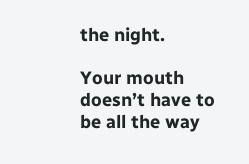the night.

Your mouth doesn’t have to be all the way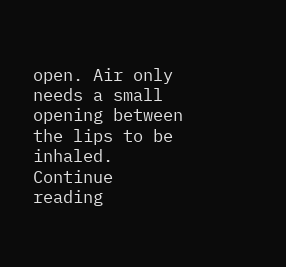open. Air only needs a small opening between the lips to be inhaled. Continue reading